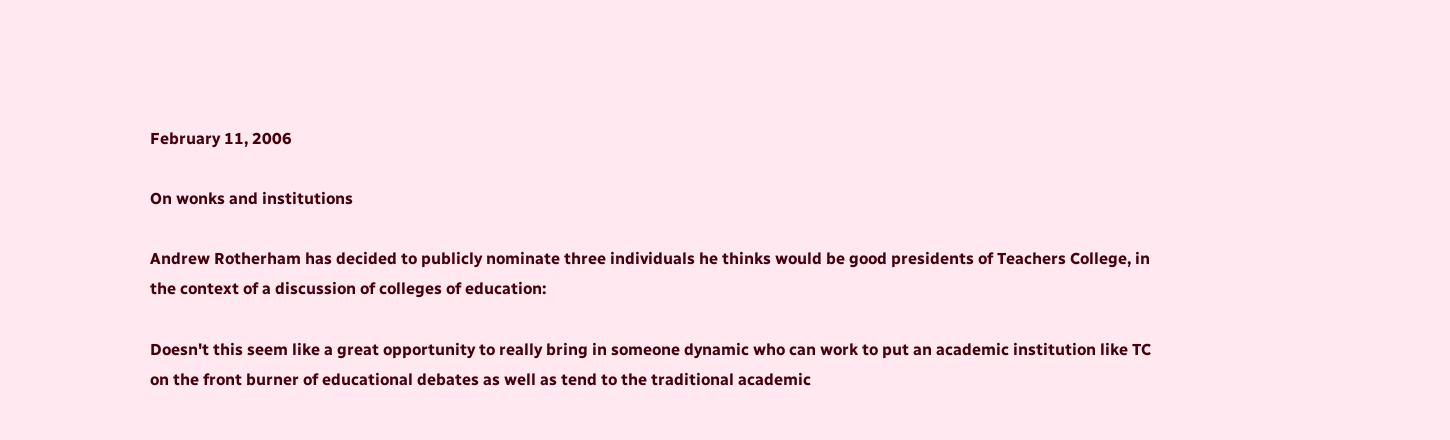February 11, 2006

On wonks and institutions

Andrew Rotherham has decided to publicly nominate three individuals he thinks would be good presidents of Teachers College, in the context of a discussion of colleges of education:

Doesn't this seem like a great opportunity to really bring in someone dynamic who can work to put an academic institution like TC on the front burner of educational debates as well as tend to the traditional academic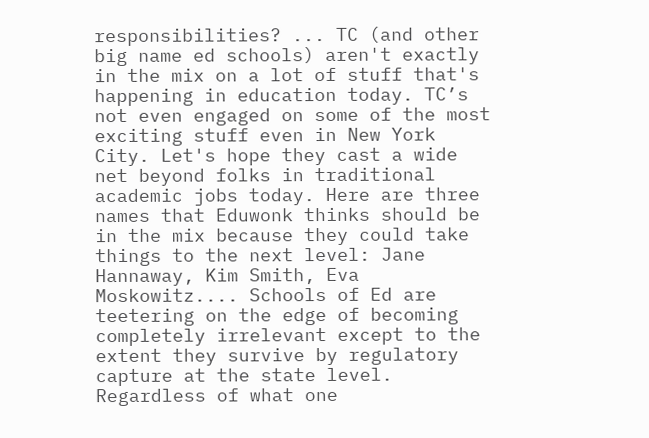responsibilities? ... TC (and other big name ed schools) aren't exactly in the mix on a lot of stuff that's happening in education today. TC’s not even engaged on some of the most exciting stuff even in New York City. Let's hope they cast a wide net beyond folks in traditional academic jobs today. Here are three names that Eduwonk thinks should be in the mix because they could take things to the next level: Jane Hannaway, Kim Smith, Eva Moskowitz.... Schools of Ed are teetering on the edge of becoming completely irrelevant except to the extent they survive by regulatory capture at the state level. Regardless of what one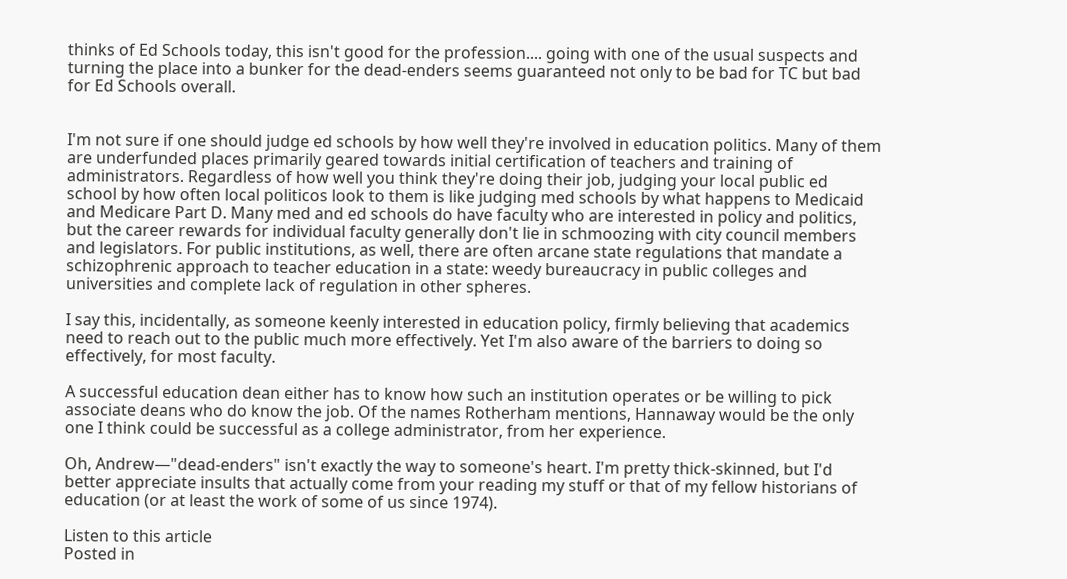thinks of Ed Schools today, this isn't good for the profession.... going with one of the usual suspects and turning the place into a bunker for the dead-enders seems guaranteed not only to be bad for TC but bad for Ed Schools overall.


I'm not sure if one should judge ed schools by how well they're involved in education politics. Many of them are underfunded places primarily geared towards initial certification of teachers and training of administrators. Regardless of how well you think they're doing their job, judging your local public ed school by how often local politicos look to them is like judging med schools by what happens to Medicaid and Medicare Part D. Many med and ed schools do have faculty who are interested in policy and politics, but the career rewards for individual faculty generally don't lie in schmoozing with city council members and legislators. For public institutions, as well, there are often arcane state regulations that mandate a schizophrenic approach to teacher education in a state: weedy bureaucracy in public colleges and universities and complete lack of regulation in other spheres.

I say this, incidentally, as someone keenly interested in education policy, firmly believing that academics need to reach out to the public much more effectively. Yet I'm also aware of the barriers to doing so effectively, for most faculty.

A successful education dean either has to know how such an institution operates or be willing to pick associate deans who do know the job. Of the names Rotherham mentions, Hannaway would be the only one I think could be successful as a college administrator, from her experience.

Oh, Andrew—"dead-enders" isn't exactly the way to someone's heart. I'm pretty thick-skinned, but I'd better appreciate insults that actually come from your reading my stuff or that of my fellow historians of education (or at least the work of some of us since 1974).

Listen to this article
Posted in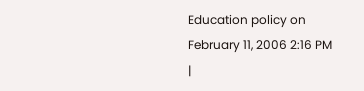Education policy on February 11, 2006 2:16 PM |